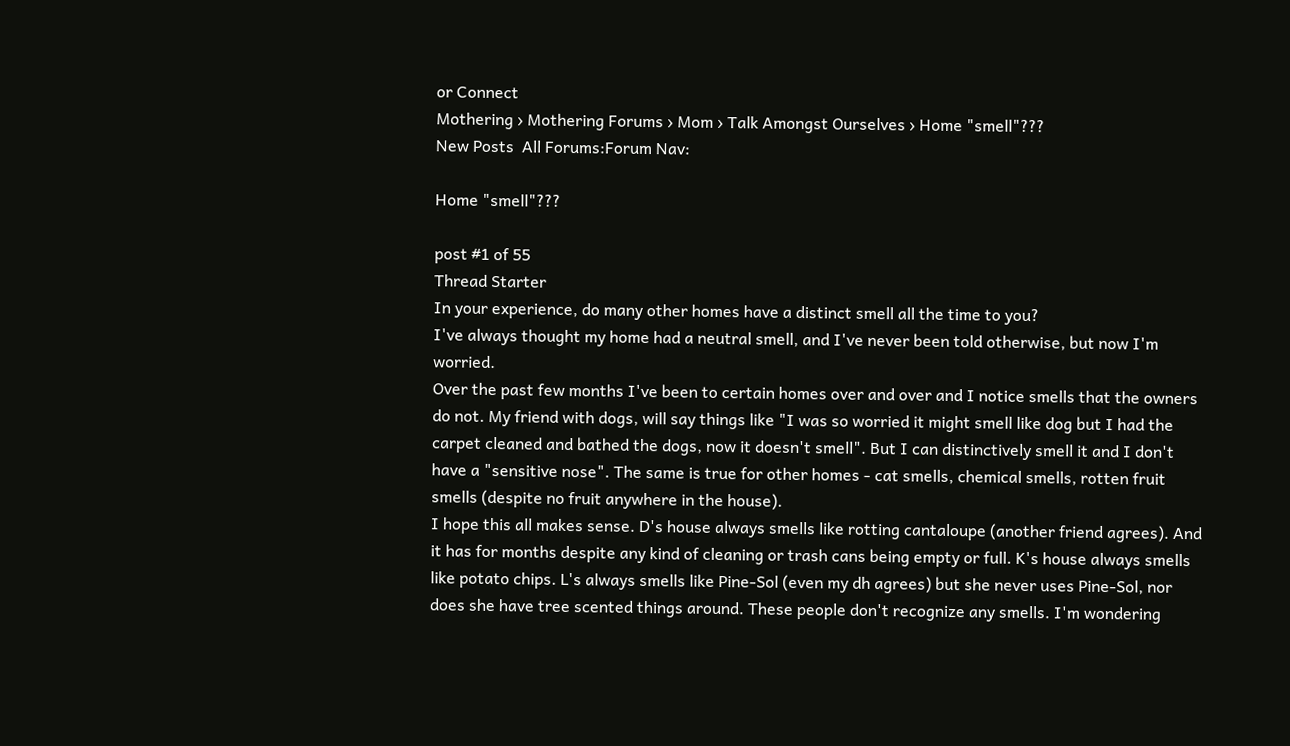or Connect
Mothering › Mothering Forums › Mom › Talk Amongst Ourselves › Home "smell"???
New Posts  All Forums:Forum Nav:

Home "smell"???

post #1 of 55
Thread Starter
In your experience, do many other homes have a distinct smell all the time to you?
I've always thought my home had a neutral smell, and I've never been told otherwise, but now I'm worried.
Over the past few months I've been to certain homes over and over and I notice smells that the owners do not. My friend with dogs, will say things like "I was so worried it might smell like dog but I had the carpet cleaned and bathed the dogs, now it doesn't smell". But I can distinctively smell it and I don't have a "sensitive nose". The same is true for other homes - cat smells, chemical smells, rotten fruit smells (despite no fruit anywhere in the house).
I hope this all makes sense. D's house always smells like rotting cantaloupe (another friend agrees). And it has for months despite any kind of cleaning or trash cans being empty or full. K's house always smells like potato chips. L's always smells like Pine-Sol (even my dh agrees) but she never uses Pine-Sol, nor does she have tree scented things around. These people don't recognize any smells. I'm wondering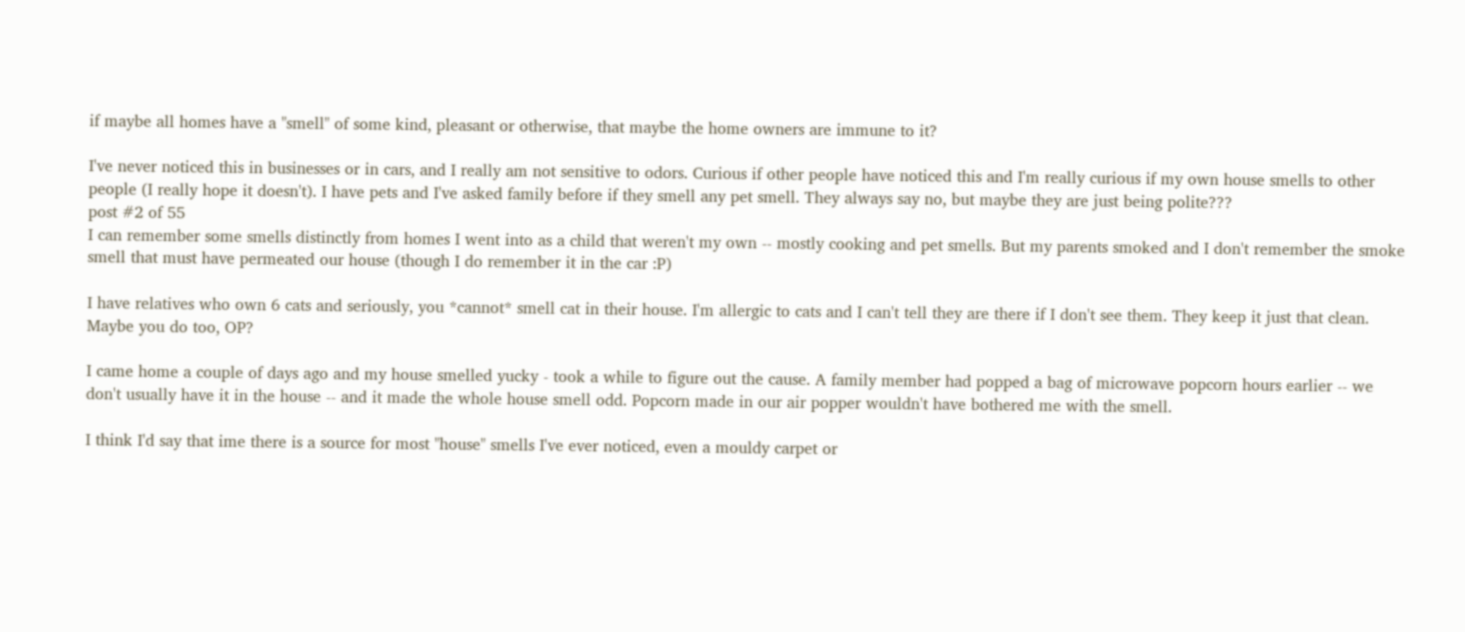if maybe all homes have a "smell" of some kind, pleasant or otherwise, that maybe the home owners are immune to it?

I've never noticed this in businesses or in cars, and I really am not sensitive to odors. Curious if other people have noticed this and I'm really curious if my own house smells to other people (I really hope it doesn't). I have pets and I've asked family before if they smell any pet smell. They always say no, but maybe they are just being polite???
post #2 of 55
I can remember some smells distinctly from homes I went into as a child that weren't my own -- mostly cooking and pet smells. But my parents smoked and I don't remember the smoke smell that must have permeated our house (though I do remember it in the car :P)

I have relatives who own 6 cats and seriously, you *cannot* smell cat in their house. I'm allergic to cats and I can't tell they are there if I don't see them. They keep it just that clean. Maybe you do too, OP?

I came home a couple of days ago and my house smelled yucky - took a while to figure out the cause. A family member had popped a bag of microwave popcorn hours earlier -- we don't usually have it in the house -- and it made the whole house smell odd. Popcorn made in our air popper wouldn't have bothered me with the smell.

I think I'd say that ime there is a source for most "house" smells I've ever noticed, even a mouldy carpet or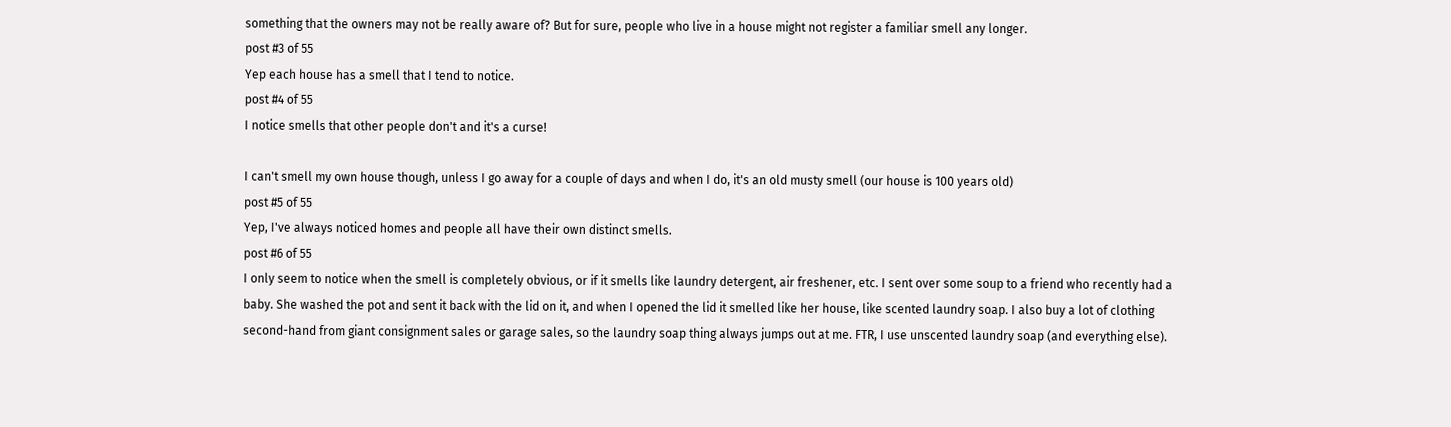something that the owners may not be really aware of? But for sure, people who live in a house might not register a familiar smell any longer.
post #3 of 55
Yep each house has a smell that I tend to notice.
post #4 of 55
I notice smells that other people don't and it's a curse!

I can't smell my own house though, unless I go away for a couple of days and when I do, it's an old musty smell (our house is 100 years old)
post #5 of 55
Yep, I've always noticed homes and people all have their own distinct smells.
post #6 of 55
I only seem to notice when the smell is completely obvious, or if it smells like laundry detergent, air freshener, etc. I sent over some soup to a friend who recently had a baby. She washed the pot and sent it back with the lid on it, and when I opened the lid it smelled like her house, like scented laundry soap. I also buy a lot of clothing second-hand from giant consignment sales or garage sales, so the laundry soap thing always jumps out at me. FTR, I use unscented laundry soap (and everything else).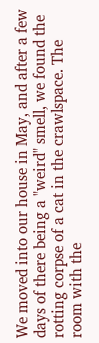We moved into our house in May, and after a few days of there being a "weird" smell, we found the rotting corpse of a cat in the crawlspace. The room with the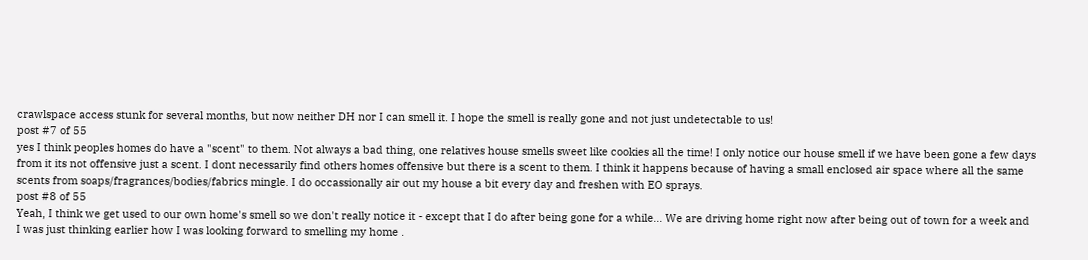crawlspace access stunk for several months, but now neither DH nor I can smell it. I hope the smell is really gone and not just undetectable to us!
post #7 of 55
yes I think peoples homes do have a "scent" to them. Not always a bad thing, one relatives house smells sweet like cookies all the time! I only notice our house smell if we have been gone a few days from it its not offensive just a scent. I dont necessarily find others homes offensive but there is a scent to them. I think it happens because of having a small enclosed air space where all the same scents from soaps/fragrances/bodies/fabrics mingle. I do occassionally air out my house a bit every day and freshen with EO sprays.
post #8 of 55
Yeah, I think we get used to our own home's smell so we don't really notice it - except that I do after being gone for a while... We are driving home right now after being out of town for a week and I was just thinking earlier how I was looking forward to smelling my home .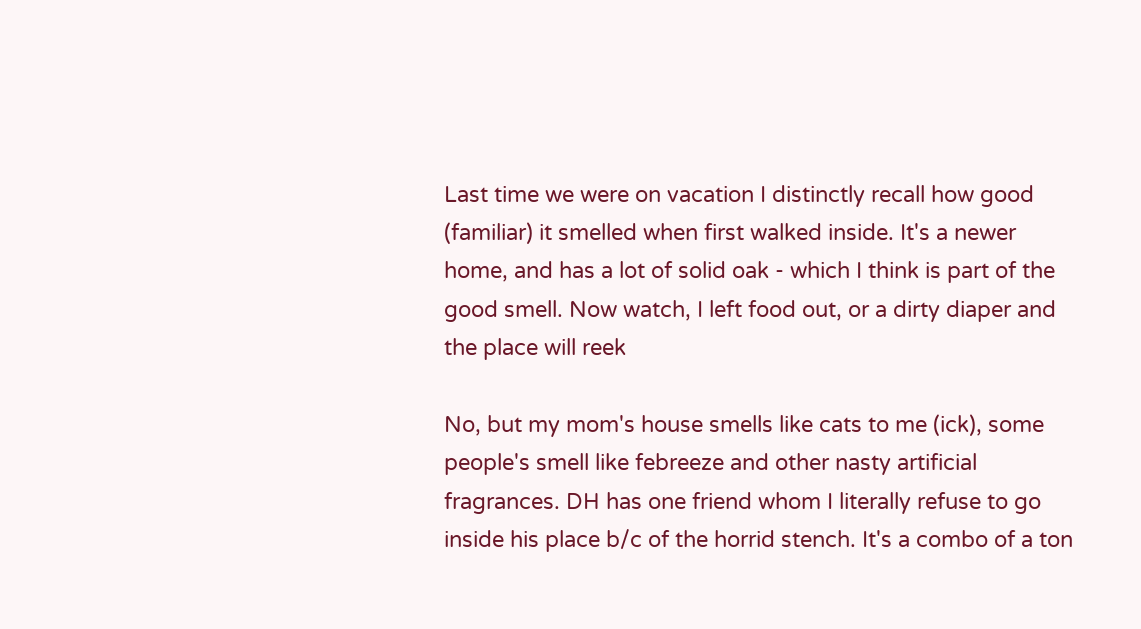Last time we were on vacation I distinctly recall how good (familiar) it smelled when first walked inside. It's a newer home, and has a lot of solid oak - which I think is part of the good smell. Now watch, I left food out, or a dirty diaper and the place will reek

No, but my mom's house smells like cats to me (ick), some people's smell like febreeze and other nasty artificial fragrances. DH has one friend whom I literally refuse to go inside his place b/c of the horrid stench. It's a combo of a ton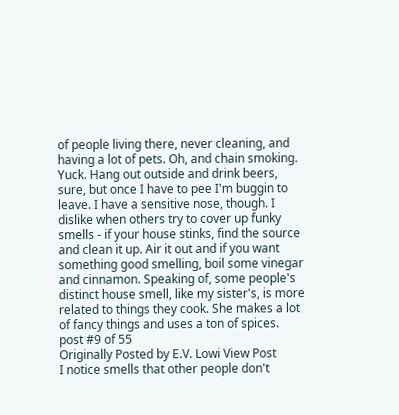of people living there, never cleaning, and having a lot of pets. Oh, and chain smoking. Yuck. Hang out outside and drink beers, sure, but once I have to pee I'm buggin to leave. I have a sensitive nose, though. I dislike when others try to cover up funky smells - if your house stinks, find the source and clean it up. Air it out and if you want something good smelling, boil some vinegar and cinnamon. Speaking of, some people's distinct house smell, like my sister's, is more related to things they cook. She makes a lot of fancy things and uses a ton of spices.
post #9 of 55
Originally Posted by E.V. Lowi View Post
I notice smells that other people don't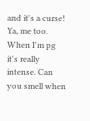and it's a curse!
Ya, me too. When I'm pg it's really intense. Can you smell when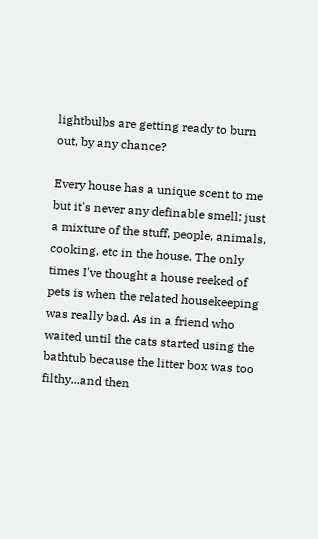lightbulbs are getting ready to burn out, by any chance?

Every house has a unique scent to me but it's never any definable smell; just a mixture of the stuff, people, animals, cooking, etc in the house. The only times I've thought a house reeked of pets is when the related housekeeping was really bad. As in a friend who waited until the cats started using the bathtub because the litter box was too filthy...and then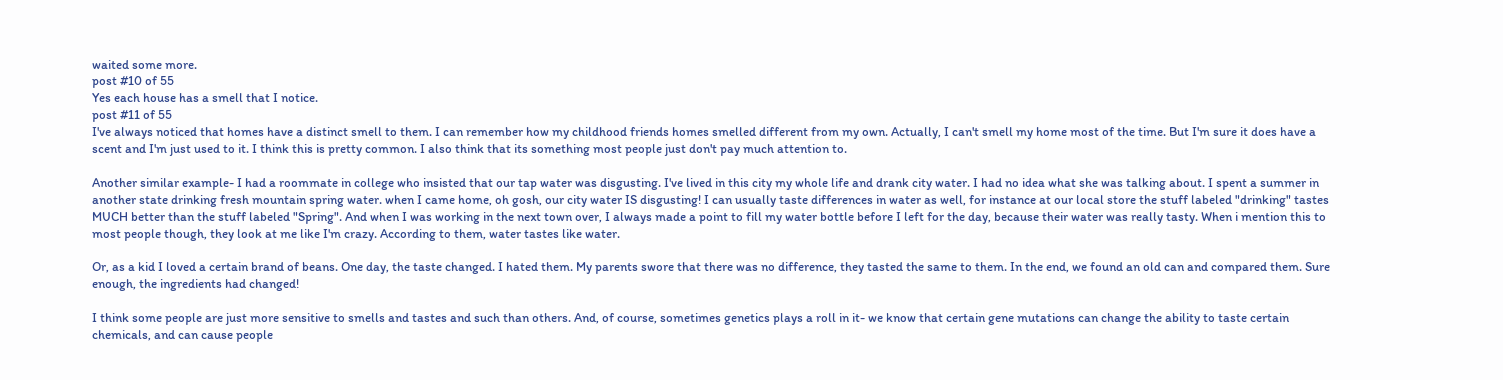waited some more.
post #10 of 55
Yes each house has a smell that I notice.
post #11 of 55
I've always noticed that homes have a distinct smell to them. I can remember how my childhood friends homes smelled different from my own. Actually, I can't smell my home most of the time. But I'm sure it does have a scent and I'm just used to it. I think this is pretty common. I also think that its something most people just don't pay much attention to.

Another similar example- I had a roommate in college who insisted that our tap water was disgusting. I've lived in this city my whole life and drank city water. I had no idea what she was talking about. I spent a summer in another state drinking fresh mountain spring water. when I came home, oh gosh, our city water IS disgusting! I can usually taste differences in water as well, for instance at our local store the stuff labeled "drinking" tastes MUCH better than the stuff labeled "Spring". And when I was working in the next town over, I always made a point to fill my water bottle before I left for the day, because their water was really tasty. When i mention this to most people though, they look at me like I'm crazy. According to them, water tastes like water.

Or, as a kid I loved a certain brand of beans. One day, the taste changed. I hated them. My parents swore that there was no difference, they tasted the same to them. In the end, we found an old can and compared them. Sure enough, the ingredients had changed!

I think some people are just more sensitive to smells and tastes and such than others. And, of course, sometimes genetics plays a roll in it- we know that certain gene mutations can change the ability to taste certain chemicals, and can cause people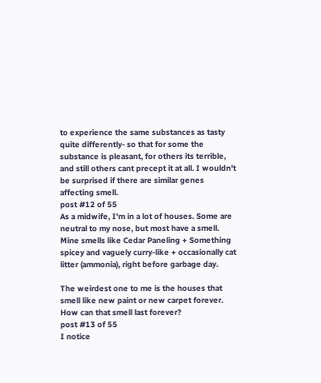to experience the same substances as tasty quite differently- so that for some the substance is pleasant, for others its terrible, and still others cant precept it at all. I wouldn't be surprised if there are similar genes affecting smell.
post #12 of 55
As a midwife, I'm in a lot of houses. Some are neutral to my nose, but most have a smell.
Mine smells like Cedar Paneling + Something spicey and vaguely curry-like + occasionally cat litter (ammonia), right before garbage day.

The weirdest one to me is the houses that smell like new paint or new carpet forever. How can that smell last forever?
post #13 of 55
I notice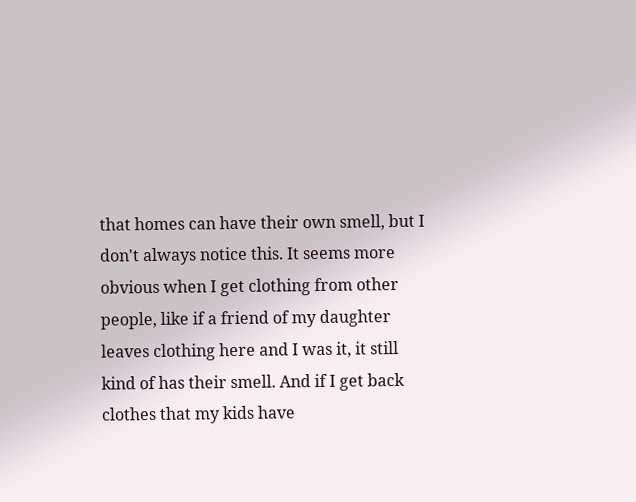that homes can have their own smell, but I don't always notice this. It seems more obvious when I get clothing from other people, like if a friend of my daughter leaves clothing here and I was it, it still kind of has their smell. And if I get back clothes that my kids have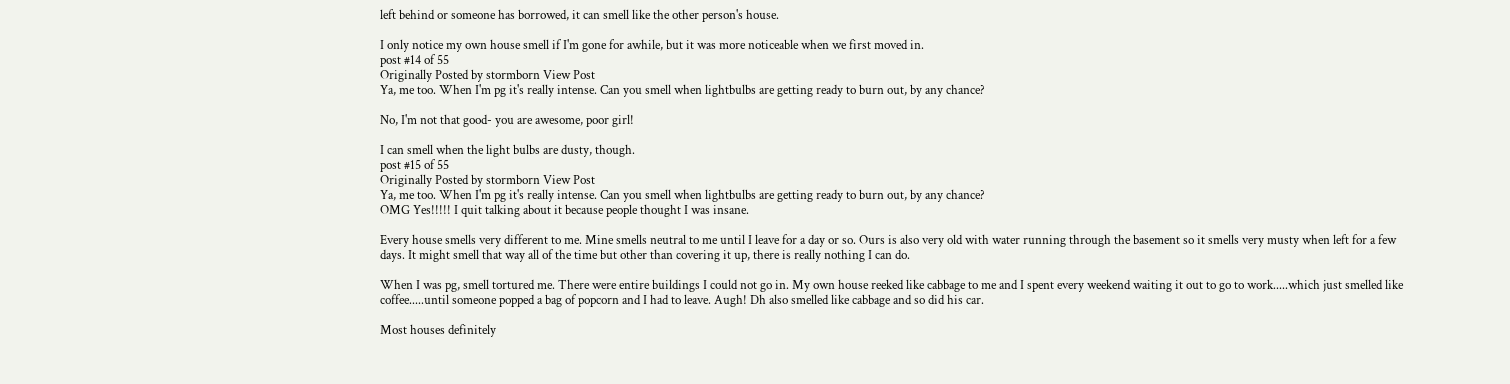left behind or someone has borrowed, it can smell like the other person's house.

I only notice my own house smell if I'm gone for awhile, but it was more noticeable when we first moved in.
post #14 of 55
Originally Posted by stormborn View Post
Ya, me too. When I'm pg it's really intense. Can you smell when lightbulbs are getting ready to burn out, by any chance?

No, I'm not that good- you are awesome, poor girl!

I can smell when the light bulbs are dusty, though.
post #15 of 55
Originally Posted by stormborn View Post
Ya, me too. When I'm pg it's really intense. Can you smell when lightbulbs are getting ready to burn out, by any chance?
OMG Yes!!!!! I quit talking about it because people thought I was insane.

Every house smells very different to me. Mine smells neutral to me until I leave for a day or so. Ours is also very old with water running through the basement so it smells very musty when left for a few days. It might smell that way all of the time but other than covering it up, there is really nothing I can do.

When I was pg, smell tortured me. There were entire buildings I could not go in. My own house reeked like cabbage to me and I spent every weekend waiting it out to go to work.....which just smelled like coffee.....until someone popped a bag of popcorn and I had to leave. Augh! Dh also smelled like cabbage and so did his car.

Most houses definitely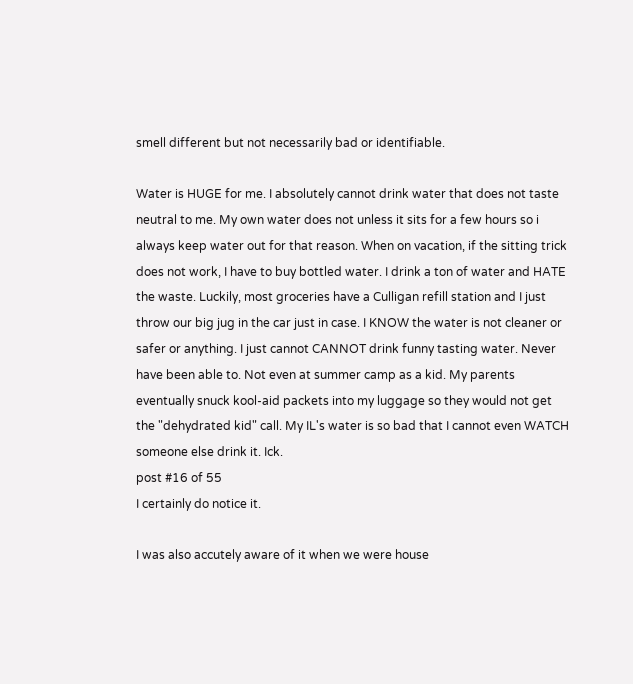smell different but not necessarily bad or identifiable.

Water is HUGE for me. I absolutely cannot drink water that does not taste neutral to me. My own water does not unless it sits for a few hours so i always keep water out for that reason. When on vacation, if the sitting trick does not work, I have to buy bottled water. I drink a ton of water and HATE the waste. Luckily, most groceries have a Culligan refill station and I just throw our big jug in the car just in case. I KNOW the water is not cleaner or safer or anything. I just cannot CANNOT drink funny tasting water. Never have been able to. Not even at summer camp as a kid. My parents eventually snuck kool-aid packets into my luggage so they would not get the "dehydrated kid" call. My IL's water is so bad that I cannot even WATCH someone else drink it. Ick.
post #16 of 55
I certainly do notice it.

I was also accutely aware of it when we were house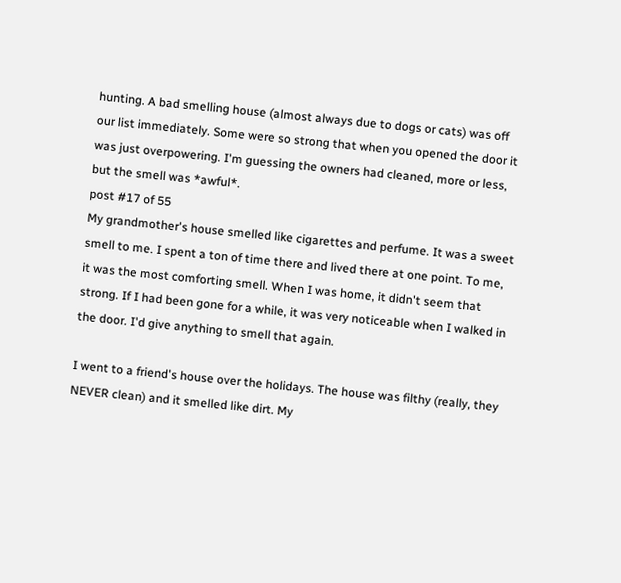hunting. A bad smelling house (almost always due to dogs or cats) was off our list immediately. Some were so strong that when you opened the door it was just overpowering. I'm guessing the owners had cleaned, more or less, but the smell was *awful*.
post #17 of 55
My grandmother's house smelled like cigarettes and perfume. It was a sweet smell to me. I spent a ton of time there and lived there at one point. To me, it was the most comforting smell. When I was home, it didn't seem that strong. If I had been gone for a while, it was very noticeable when I walked in the door. I'd give anything to smell that again.

I went to a friend's house over the holidays. The house was filthy (really, they NEVER clean) and it smelled like dirt. My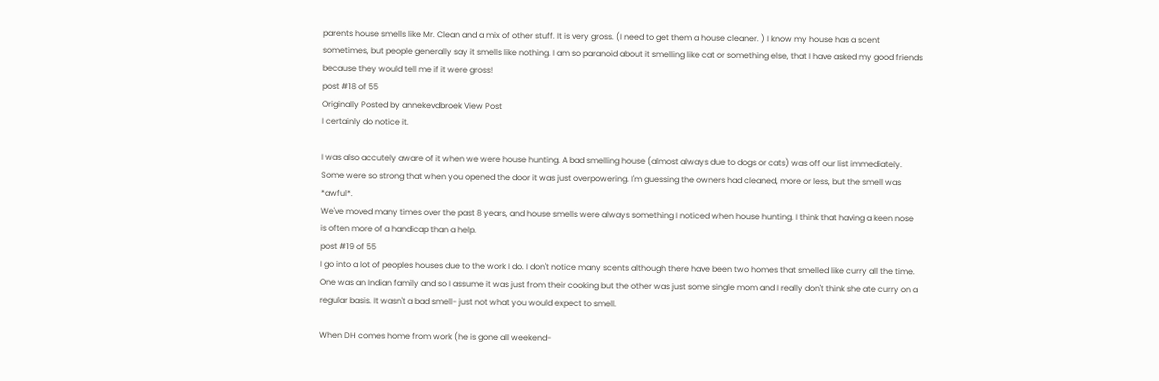parents house smells like Mr. Clean and a mix of other stuff. It is very gross. (I need to get them a house cleaner. ) I know my house has a scent sometimes, but people generally say it smells like nothing. I am so paranoid about it smelling like cat or something else, that I have asked my good friends because they would tell me if it were gross!
post #18 of 55
Originally Posted by annekevdbroek View Post
I certainly do notice it.

I was also accutely aware of it when we were house hunting. A bad smelling house (almost always due to dogs or cats) was off our list immediately. Some were so strong that when you opened the door it was just overpowering. I'm guessing the owners had cleaned, more or less, but the smell was *awful*.
We've moved many times over the past 8 years, and house smells were always something I noticed when house hunting. I think that having a keen nose is often more of a handicap than a help.
post #19 of 55
I go into a lot of peoples houses due to the work I do. I don't notice many scents although there have been two homes that smelled like curry all the time. One was an Indian family and so I assume it was just from their cooking but the other was just some single mom and I really don't think she ate curry on a regular basis. It wasn't a bad smell- just not what you would expect to smell.

When DH comes home from work (he is gone all weekend-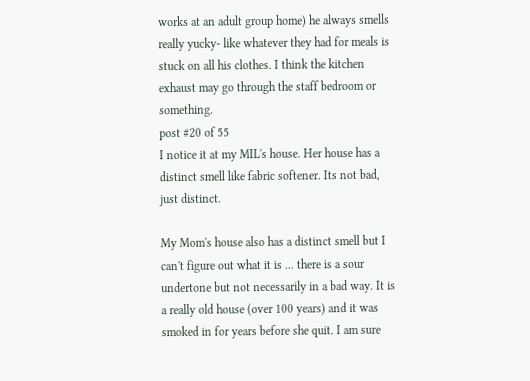works at an adult group home) he always smells really yucky- like whatever they had for meals is stuck on all his clothes. I think the kitchen exhaust may go through the staff bedroom or something.
post #20 of 55
I notice it at my MIL's house. Her house has a distinct smell like fabric softener. Its not bad, just distinct.

My Mom's house also has a distinct smell but I can't figure out what it is ... there is a sour undertone but not necessarily in a bad way. It is a really old house (over 100 years) and it was smoked in for years before she quit. I am sure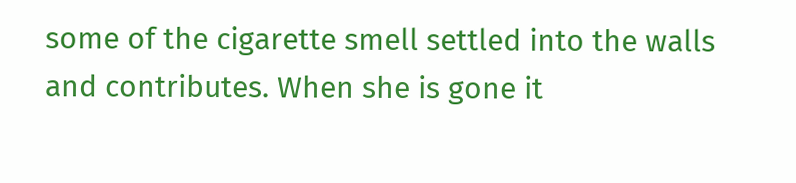some of the cigarette smell settled into the walls and contributes. When she is gone it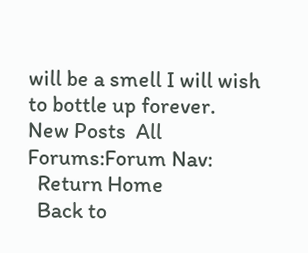will be a smell I will wish to bottle up forever.
New Posts  All Forums:Forum Nav:
  Return Home
  Back to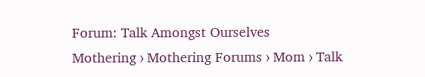Forum: Talk Amongst Ourselves
Mothering › Mothering Forums › Mom › Talk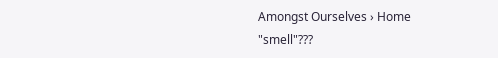Amongst Ourselves › Home "smell"???